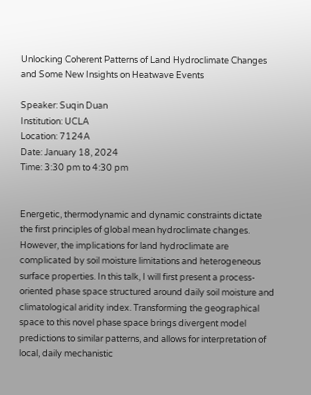Unlocking Coherent Patterns of Land Hydroclimate Changes and Some New Insights on Heatwave Events

Speaker: Suqin Duan
Institution: UCLA
Location: 7124A
Date: January 18, 2024
Time: 3:30 pm to 4:30 pm


Energetic, thermodynamic and dynamic constraints dictate the first principles of global mean hydroclimate changes. However, the implications for land hydroclimate are complicated by soil moisture limitations and heterogeneous surface properties. In this talk, I will first present a process-oriented phase space structured around daily soil moisture and climatological aridity index. Transforming the geographical space to this novel phase space brings divergent model predictions to similar patterns, and allows for interpretation of local, daily mechanistic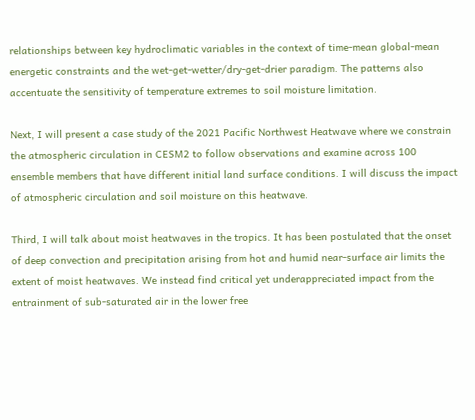relationships between key hydroclimatic variables in the context of time-mean global-mean energetic constraints and the wet-get-wetter/dry-get-drier paradigm. The patterns also accentuate the sensitivity of temperature extremes to soil moisture limitation.

Next, I will present a case study of the 2021 Pacific Northwest Heatwave where we constrain the atmospheric circulation in CESM2 to follow observations and examine across 100 ensemble members that have different initial land surface conditions. I will discuss the impact of atmospheric circulation and soil moisture on this heatwave.

Third, I will talk about moist heatwaves in the tropics. It has been postulated that the onset of deep convection and precipitation arising from hot and humid near-surface air limits the extent of moist heatwaves. We instead find critical yet underappreciated impact from the entrainment of sub-saturated air in the lower free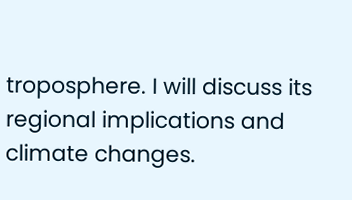troposphere. I will discuss its regional implications and climate changes.